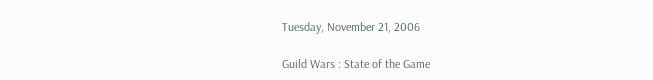Tuesday, November 21, 2006

Guild Wars : State of the Game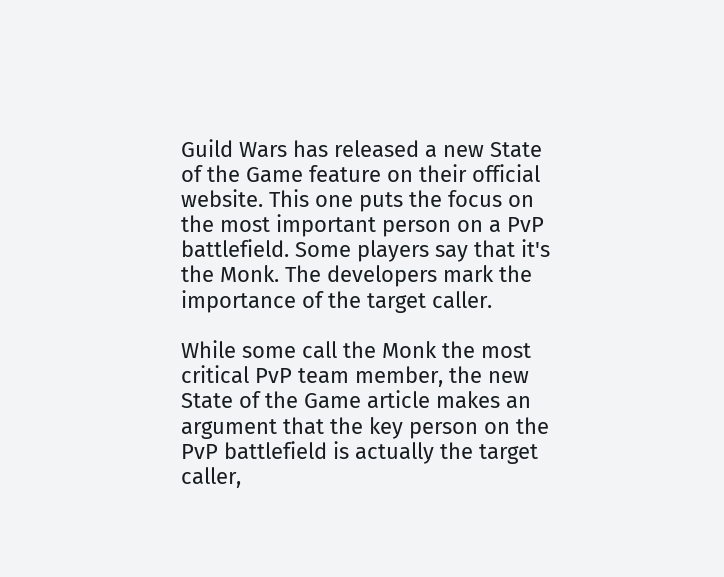Guild Wars has released a new State of the Game feature on their official website. This one puts the focus on the most important person on a PvP battlefield. Some players say that it's the Monk. The developers mark the importance of the target caller.

While some call the Monk the most critical PvP team member, the new State of the Game article makes an argument that the key person on the PvP battlefield is actually the target caller,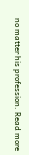no matter his profession. Read more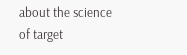about the science of target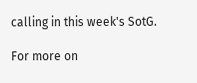calling in this week's SotG.

For more on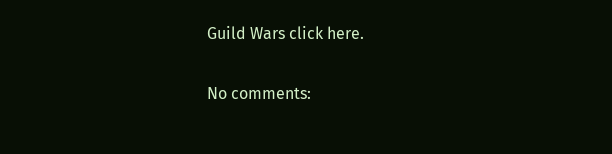Guild Wars click here.

No comments: